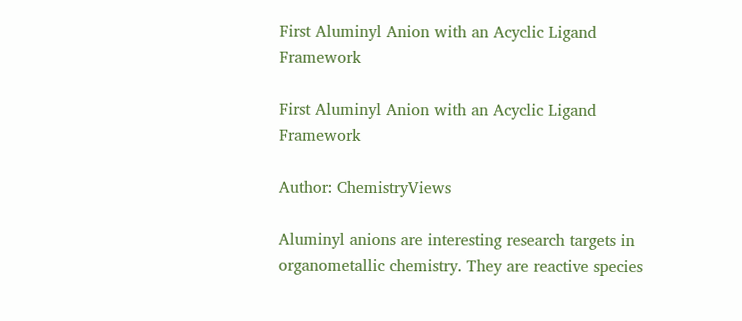First Aluminyl Anion with an Acyclic Ligand Framework

First Aluminyl Anion with an Acyclic Ligand Framework

Author: ChemistryViews

Aluminyl anions are interesting research targets in organometallic chemistry. They are reactive species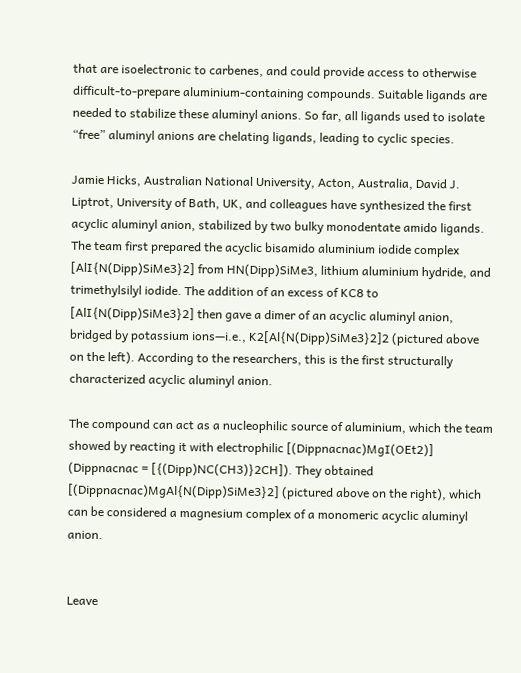that are isoelectronic to carbenes, and could provide access to otherwise difficult-to-prepare aluminium-containing compounds. Suitable ligands are needed to stabilize these aluminyl anions. So far, all ligands used to isolate “free” aluminyl anions are chelating ligands, leading to cyclic species.

Jamie Hicks, Australian National University, Acton, Australia, David J. Liptrot, University of Bath, UK, and colleagues have synthesized the first acyclic aluminyl anion, stabilized by two bulky monodentate amido ligands. The team first prepared the acyclic bisamido aluminium iodide complex [AlI{N(Dipp)SiMe3}2] from HN(Dipp)SiMe3, lithium aluminium hydride, and trimethylsilyl iodide. The addition of an excess of KC8 to [AlI{N(Dipp)SiMe3}2] then gave a dimer of an acyclic aluminyl anion, bridged by potassium ions—i.e., K2[Al{N(Dipp)SiMe3}2]2 (pictured above on the left). According to the researchers, this is the first structurally characterized acyclic aluminyl anion.

The compound can act as a nucleophilic source of aluminium, which the team showed by reacting it with electrophilic [(Dippnacnac)MgI(OEt2)] (Dippnacnac = [{(Dipp)NC(CH3)}2CH]). They obtained [(Dippnacnac)MgAl{N(Dipp)SiMe3}2] (pictured above on the right), which can be considered a magnesium complex of a monomeric acyclic aluminyl anion.


Leave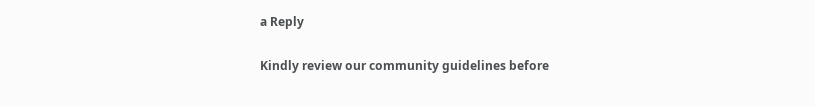a Reply

Kindly review our community guidelines before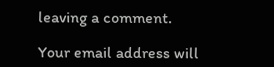leaving a comment.

Your email address will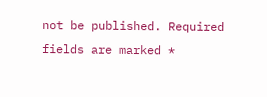not be published. Required fields are marked *